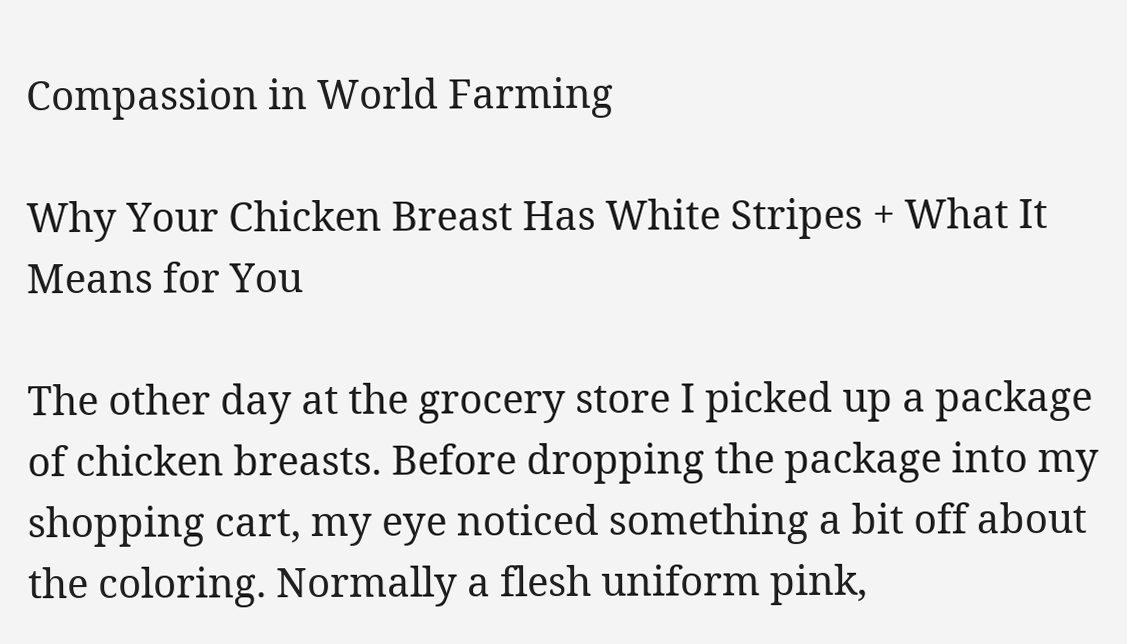Compassion in World Farming

Why Your Chicken Breast Has White Stripes + What It Means for You

The other day at the grocery store I picked up a package of chicken breasts. Before dropping the package into my shopping cart, my eye noticed something a bit off about the coloring. Normally a flesh uniform pink,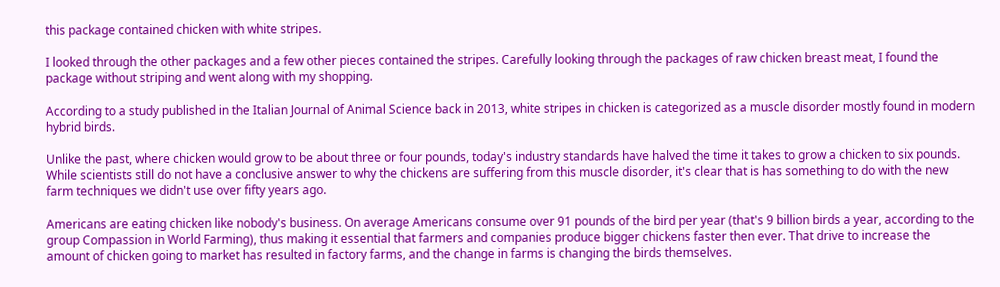this package contained chicken with white stripes.

I looked through the other packages and a few other pieces contained the stripes. Carefully looking through the packages of raw chicken breast meat, I found the package without striping and went along with my shopping.

According to a study published in the Italian Journal of Animal Science back in 2013, white stripes in chicken is categorized as a muscle disorder mostly found in modern hybrid birds.

Unlike the past, where chicken would grow to be about three or four pounds, today's industry standards have halved the time it takes to grow a chicken to six pounds. While scientists still do not have a conclusive answer to why the chickens are suffering from this muscle disorder, it's clear that is has something to do with the new farm techniques we didn't use over fifty years ago.

Americans are eating chicken like nobody's business. On average Americans consume over 91 pounds of the bird per year (that's 9 billion birds a year, according to the group Compassion in World Farming), thus making it essential that farmers and companies produce bigger chickens faster then ever. That drive to increase the amount of chicken going to market has resulted in factory farms, and the change in farms is changing the birds themselves.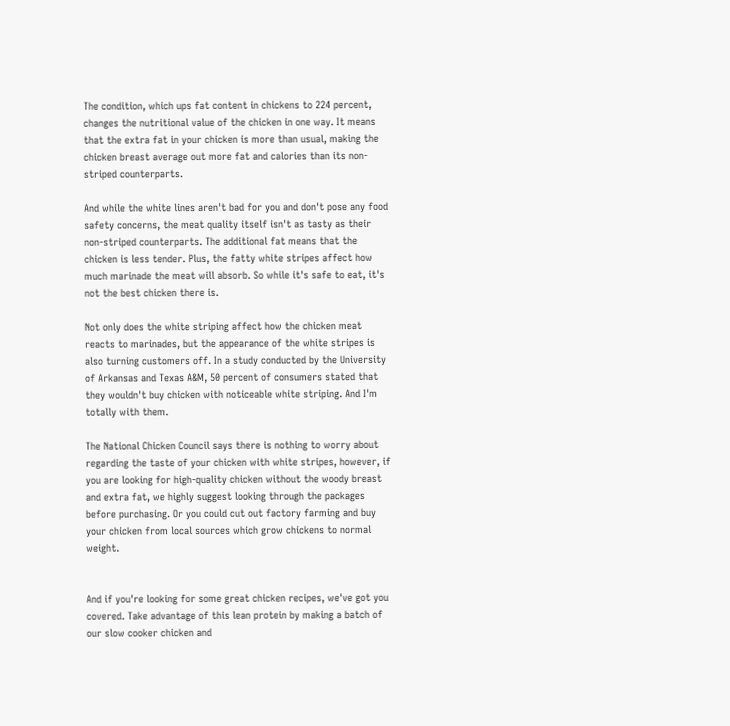The condition, which ups fat content in chickens to 224 percent, changes the nutritional value of the chicken in one way. It means that the extra fat in your chicken is more than usual, making the chicken breast average out more fat and calories than its non-striped counterparts.

And while the white lines aren't bad for you and don't pose any food safety concerns, the meat quality itself isn't as tasty as their non-striped counterparts. The additional fat means that the chicken is less tender. Plus, the fatty white stripes affect how much marinade the meat will absorb. So while it's safe to eat, it's not the best chicken there is.

Not only does the white striping affect how the chicken meat reacts to marinades, but the appearance of the white stripes is also turning customers off. In a study conducted by the University of Arkansas and Texas A&M, 50 percent of consumers stated that they wouldn't buy chicken with noticeable white striping. And I'm totally with them.

The National Chicken Council says there is nothing to worry about regarding the taste of your chicken with white stripes, however, if you are looking for high-quality chicken without the woody breast and extra fat, we highly suggest looking through the packages before purchasing. Or you could cut out factory farming and buy your chicken from local sources which grow chickens to normal weight.


And if you're looking for some great chicken recipes, we've got you covered. Take advantage of this lean protein by making a batch of our slow cooker chicken and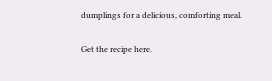dumplings for a delicious, comforting meal.

Get the recipe here.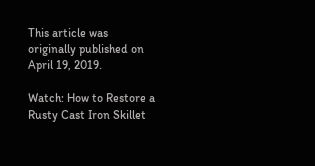This article was originally published on April 19, 2019.

Watch: How to Restore a Rusty Cast Iron Skillet